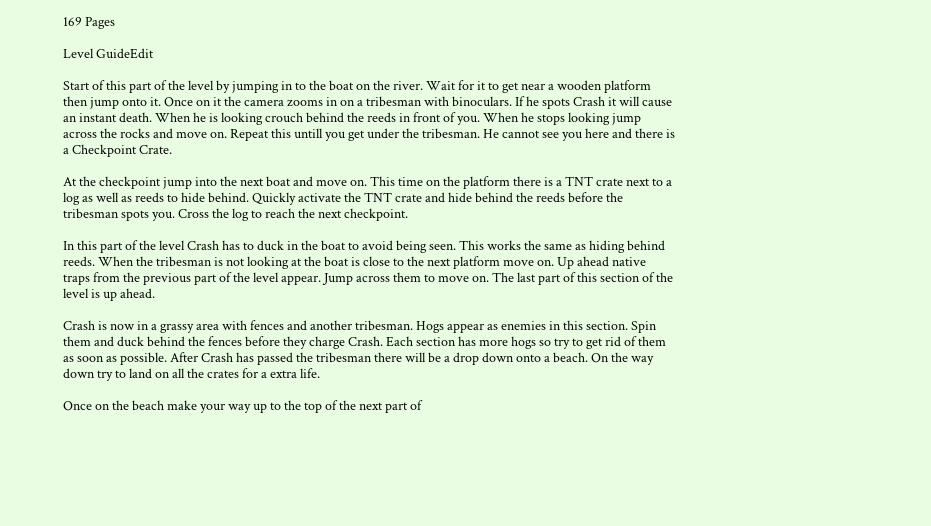169 Pages

Level GuideEdit

Start of this part of the level by jumping in to the boat on the river. Wait for it to get near a wooden platform then jump onto it. Once on it the camera zooms in on a tribesman with binoculars. If he spots Crash it will cause an instant death. When he is looking crouch behind the reeds in front of you. When he stops looking jump across the rocks and move on. Repeat this untill you get under the tribesman. He cannot see you here and there is a Checkpoint Crate.

At the checkpoint jump into the next boat and move on. This time on the platform there is a TNT crate next to a log as well as reeds to hide behind. Quickly activate the TNT crate and hide behind the reeds before the tribesman spots you. Cross the log to reach the next checkpoint.

In this part of the level Crash has to duck in the boat to avoid being seen. This works the same as hiding behind reeds. When the tribesman is not looking at the boat is close to the next platform move on. Up ahead native traps from the previous part of the level appear. Jump across them to move on. The last part of this section of the level is up ahead.

Crash is now in a grassy area with fences and another tribesman. Hogs appear as enemies in this section. Spin them and duck behind the fences before they charge Crash. Each section has more hogs so try to get rid of them as soon as possible. After Crash has passed the tribesman there will be a drop down onto a beach. On the way down try to land on all the crates for a extra life.

Once on the beach make your way up to the top of the next part of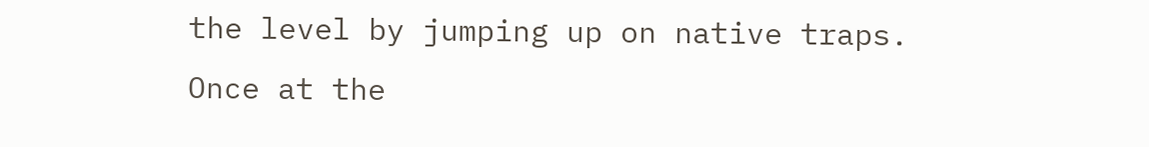the level by jumping up on native traps. Once at the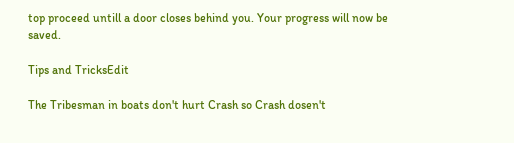top proceed untill a door closes behind you. Your progress will now be saved.

Tips and TricksEdit

The Tribesman in boats don't hurt Crash so Crash dosen't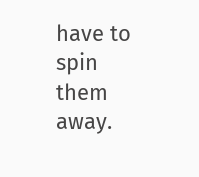have to spin them away.